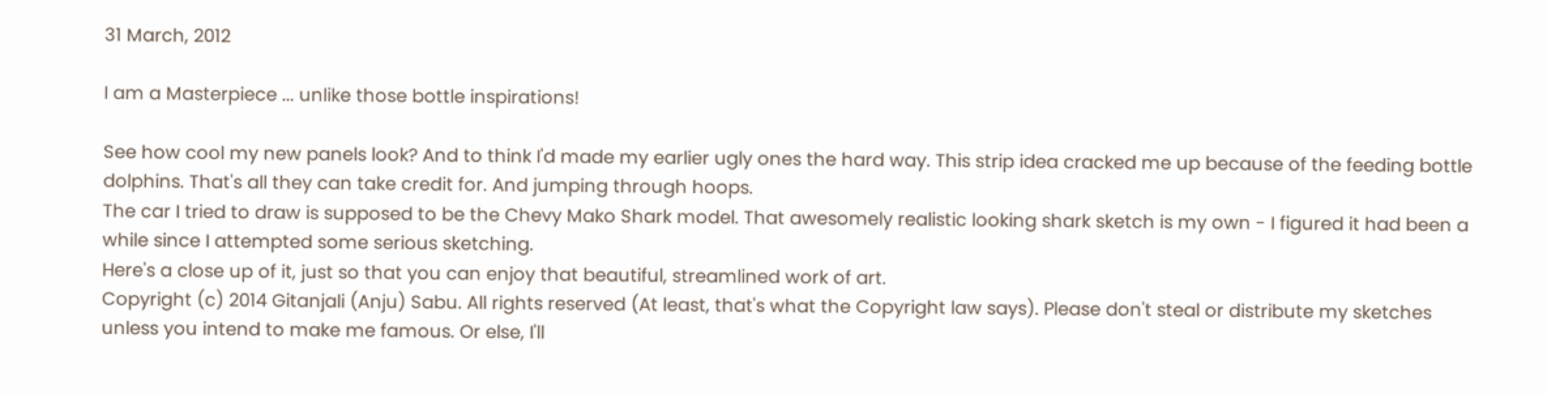31 March, 2012

I am a Masterpiece ... unlike those bottle inspirations!

See how cool my new panels look? And to think I'd made my earlier ugly ones the hard way. This strip idea cracked me up because of the feeding bottle dolphins. That's all they can take credit for. And jumping through hoops.
The car I tried to draw is supposed to be the Chevy Mako Shark model. That awesomely realistic looking shark sketch is my own - I figured it had been a while since I attempted some serious sketching.
Here's a close up of it, just so that you can enjoy that beautiful, streamlined work of art.
Copyright (c) 2014 Gitanjali (Anju) Sabu. All rights reserved (At least, that's what the Copyright law says). Please don't steal or distribute my sketches unless you intend to make me famous. Or else, I'll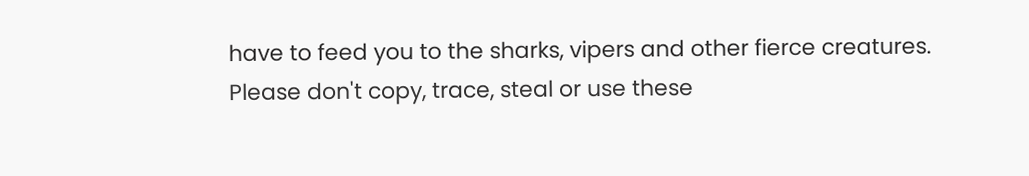have to feed you to the sharks, vipers and other fierce creatures.
Please don't copy, trace, steal or use these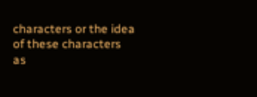characters or the idea of these characters as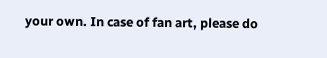your own. In case of fan art, please do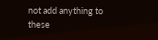not add anything to these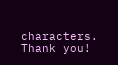characters. Thank you!